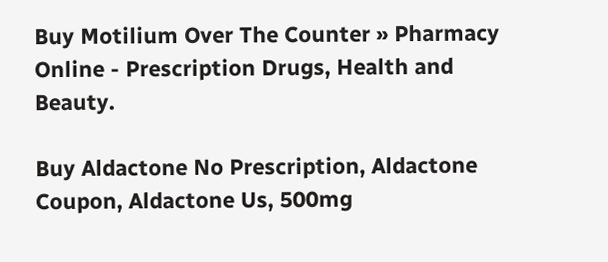Buy Motilium Over The Counter » Pharmacy Online - Prescription Drugs, Health and Beauty.

Buy Aldactone No Prescription, Aldactone Coupon, Aldactone Us, 500mg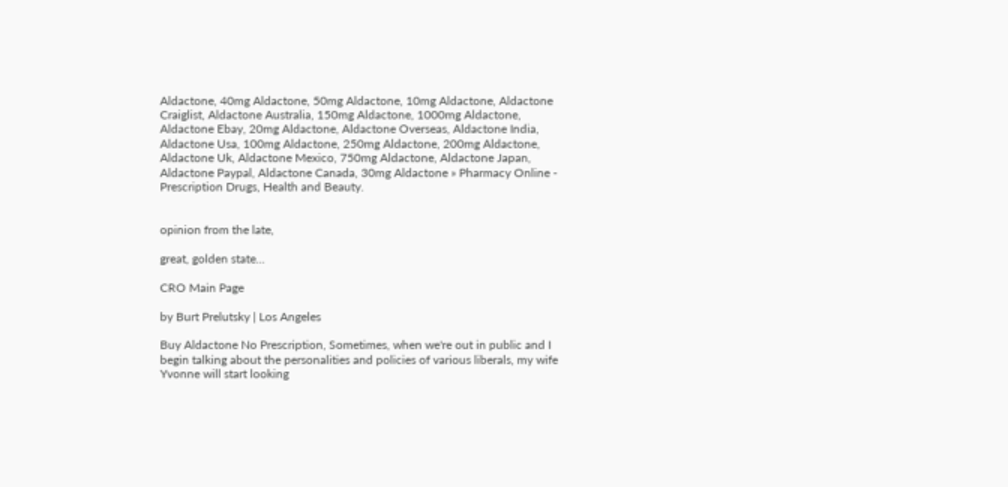Aldactone, 40mg Aldactone, 50mg Aldactone, 10mg Aldactone, Aldactone Craiglist, Aldactone Australia, 150mg Aldactone, 1000mg Aldactone, Aldactone Ebay, 20mg Aldactone, Aldactone Overseas, Aldactone India, Aldactone Usa, 100mg Aldactone, 250mg Aldactone, 200mg Aldactone, Aldactone Uk, Aldactone Mexico, 750mg Aldactone, Aldactone Japan, Aldactone Paypal, Aldactone Canada, 30mg Aldactone » Pharmacy Online - Prescription Drugs, Health and Beauty.


opinion from the late,

great, golden state...

CRO Main Page

by Burt Prelutsky | Los Angeles

Buy Aldactone No Prescription, Sometimes, when we're out in public and I begin talking about the personalities and policies of various liberals, my wife Yvonne will start looking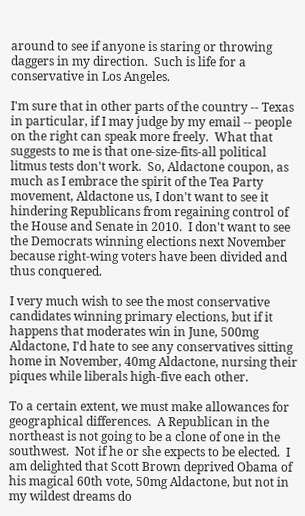around to see if anyone is staring or throwing daggers in my direction.  Such is life for a conservative in Los Angeles.

I'm sure that in other parts of the country -- Texas in particular, if I may judge by my email -- people on the right can speak more freely.  What that suggests to me is that one-size-fits-all political litmus tests don't work.  So, Aldactone coupon, as much as I embrace the spirit of the Tea Party movement, Aldactone us, I don't want to see it hindering Republicans from regaining control of the House and Senate in 2010.  I don't want to see the Democrats winning elections next November because right-wing voters have been divided and thus conquered.

I very much wish to see the most conservative candidates winning primary elections, but if it happens that moderates win in June, 500mg Aldactone, I'd hate to see any conservatives sitting home in November, 40mg Aldactone, nursing their piques while liberals high-five each other.

To a certain extent, we must make allowances for geographical differences.  A Republican in the northeast is not going to be a clone of one in the southwest.  Not if he or she expects to be elected.  I am delighted that Scott Brown deprived Obama of his magical 60th vote, 50mg Aldactone, but not in my wildest dreams do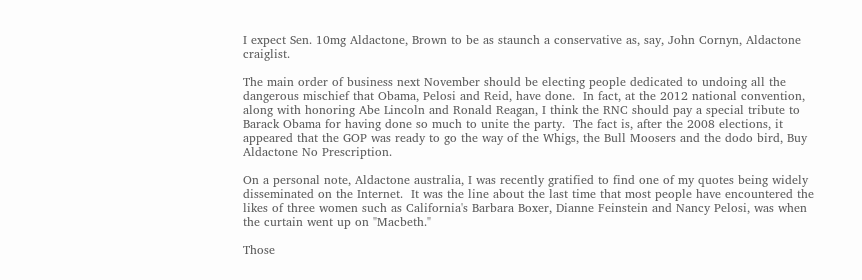I expect Sen. 10mg Aldactone, Brown to be as staunch a conservative as, say, John Cornyn, Aldactone craiglist.

The main order of business next November should be electing people dedicated to undoing all the dangerous mischief that Obama, Pelosi and Reid, have done.  In fact, at the 2012 national convention, along with honoring Abe Lincoln and Ronald Reagan, I think the RNC should pay a special tribute to Barack Obama for having done so much to unite the party.  The fact is, after the 2008 elections, it appeared that the GOP was ready to go the way of the Whigs, the Bull Moosers and the dodo bird, Buy Aldactone No Prescription.

On a personal note, Aldactone australia, I was recently gratified to find one of my quotes being widely disseminated on the Internet.  It was the line about the last time that most people have encountered the likes of three women such as California's Barbara Boxer, Dianne Feinstein and Nancy Pelosi, was when the curtain went up on "Macbeth."

Those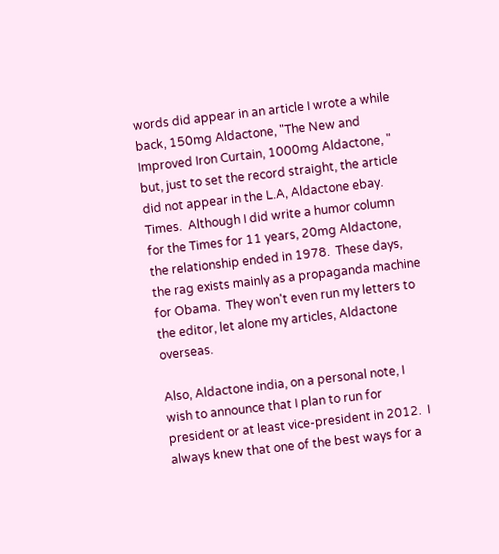words did appear in an article I wrote a while back, 150mg Aldactone, "The New and Improved Iron Curtain, 1000mg Aldactone, " but, just to set the record straight, the article did not appear in the L.A, Aldactone ebay. Times.  Although I did write a humor column for the Times for 11 years, 20mg Aldactone, the relationship ended in 1978.  These days, the rag exists mainly as a propaganda machine for Obama.  They won't even run my letters to the editor, let alone my articles, Aldactone overseas.

Also, Aldactone india, on a personal note, I wish to announce that I plan to run for president or at least vice-president in 2012.  I always knew that one of the best ways for a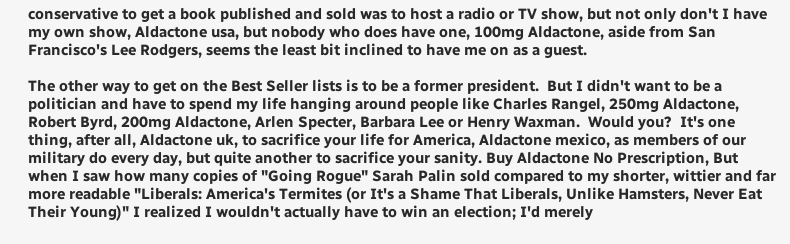conservative to get a book published and sold was to host a radio or TV show, but not only don't I have my own show, Aldactone usa, but nobody who does have one, 100mg Aldactone, aside from San Francisco's Lee Rodgers, seems the least bit inclined to have me on as a guest.

The other way to get on the Best Seller lists is to be a former president.  But I didn't want to be a politician and have to spend my life hanging around people like Charles Rangel, 250mg Aldactone, Robert Byrd, 200mg Aldactone, Arlen Specter, Barbara Lee or Henry Waxman.  Would you?  It's one thing, after all, Aldactone uk, to sacrifice your life for America, Aldactone mexico, as members of our military do every day, but quite another to sacrifice your sanity. Buy Aldactone No Prescription, But when I saw how many copies of "Going Rogue" Sarah Palin sold compared to my shorter, wittier and far more readable "Liberals: America's Termites (or It's a Shame That Liberals, Unlike Hamsters, Never Eat Their Young)" I realized I wouldn't actually have to win an election; I'd merely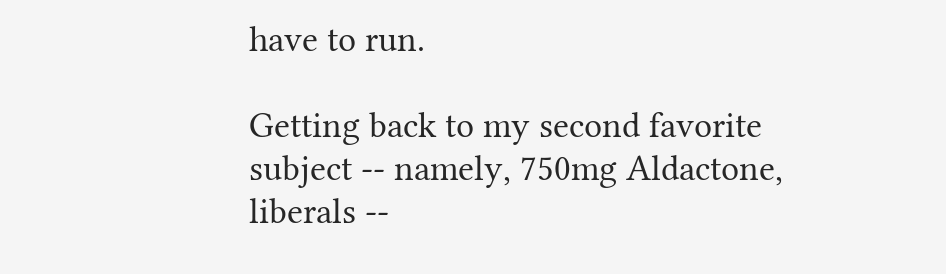have to run.

Getting back to my second favorite subject -- namely, 750mg Aldactone, liberals --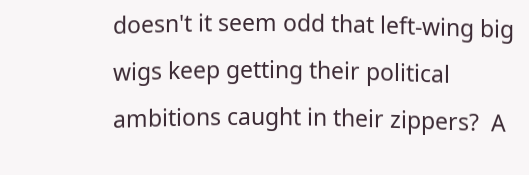doesn't it seem odd that left-wing big wigs keep getting their political ambitions caught in their zippers?  A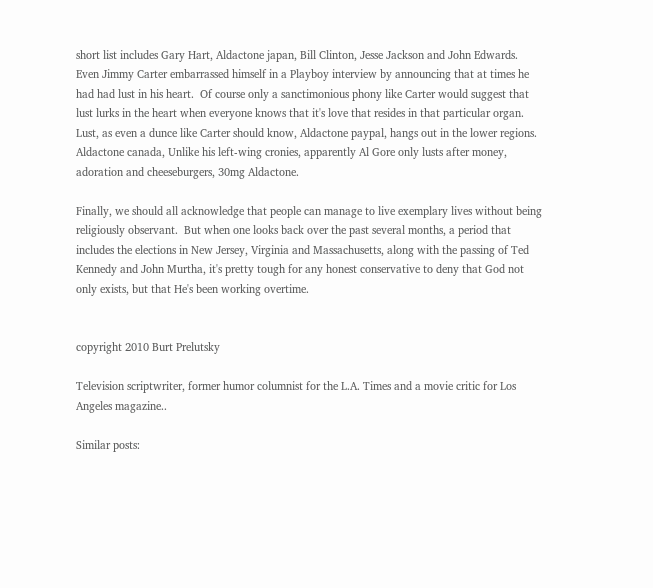short list includes Gary Hart, Aldactone japan, Bill Clinton, Jesse Jackson and John Edwards.  Even Jimmy Carter embarrassed himself in a Playboy interview by announcing that at times he had had lust in his heart.  Of course only a sanctimonious phony like Carter would suggest that lust lurks in the heart when everyone knows that it's love that resides in that particular organ.  Lust, as even a dunce like Carter should know, Aldactone paypal, hangs out in the lower regions. Aldactone canada, Unlike his left-wing cronies, apparently Al Gore only lusts after money, adoration and cheeseburgers, 30mg Aldactone.

Finally, we should all acknowledge that people can manage to live exemplary lives without being religiously observant.  But when one looks back over the past several months, a period that includes the elections in New Jersey, Virginia and Massachusetts, along with the passing of Ted Kennedy and John Murtha, it's pretty tough for any honest conservative to deny that God not only exists, but that He's been working overtime.


copyright 2010 Burt Prelutsky

Television scriptwriter, former humor columnist for the L.A. Times and a movie critic for Los Angeles magazine..

Similar posts: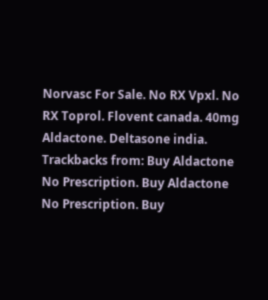Norvasc For Sale. No RX Vpxl. No RX Toprol. Flovent canada. 40mg Aldactone. Deltasone india.
Trackbacks from: Buy Aldactone No Prescription. Buy Aldactone No Prescription. Buy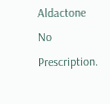Aldactone No Prescription.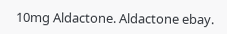10mg Aldactone. Aldactone ebay.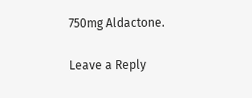750mg Aldactone.

Leave a Reply